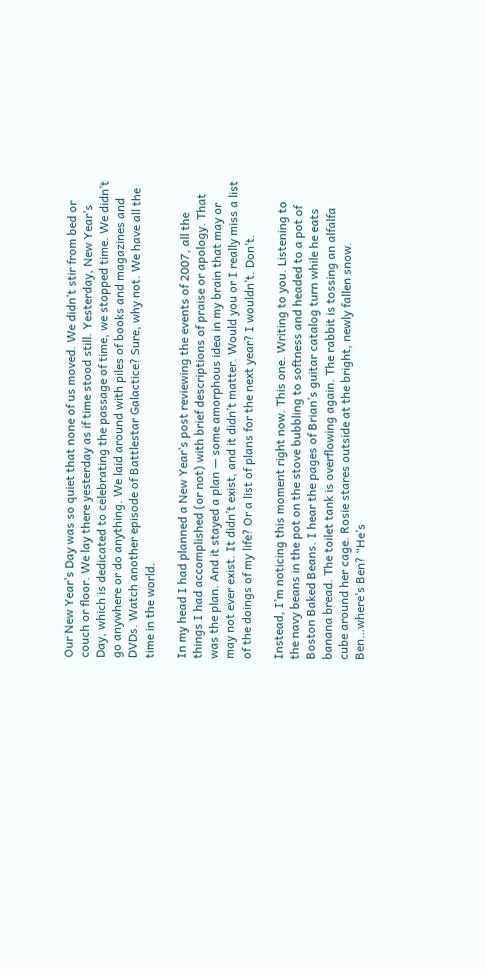Our New Year’s Day was so quiet that none of us moved. We didn’t stir from bed or couch or floor. We lay there yesterday as if time stood still. Yesterday, New Year’s Day, which is dedicated to celebrating the passage of time, we stopped time. We didn’t go anywhere or do anything. We laid around with piles of books and magazines and DVDs. Watch another episode of Battlestar Galactice? Sure, why not. We have all the time in the world.

In my head I had planned a New Year’s post reviewing the events of 2007, all the things I had accomplished (or not) with brief descriptions of praise or apology. That was the plan. And it stayed a plan — some amorphous idea in my brain that may or may not ever exist. It didn’t exist, and it didn’t matter. Would you or I really miss a list of the doings of my life? Or a list of plans for the next year? I wouldn’t. Don’t.

Instead, I’m noticing this moment right now. This one. Writing to you. Listening to the navy beans in the pot on the stove bubbling to softness and headed to a pot of Boston Baked Beans. I hear the pages of Brian’s guitar catalog turn while he eats banana bread. The toilet tank is overflowing again. The rabbit is tossing an alfalfa cube around her cage. Rosie stares outside at the bright, newly fallen snow. Ben…where’s Ben? “He’s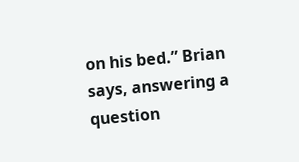on his bed.” Brian says, answering a question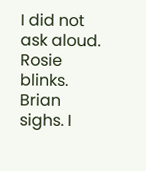I did not ask aloud. Rosie blinks. Brian sighs. I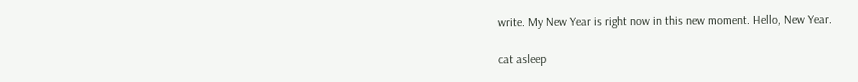write. My New Year is right now in this new moment. Hello, New Year.

cat asleep